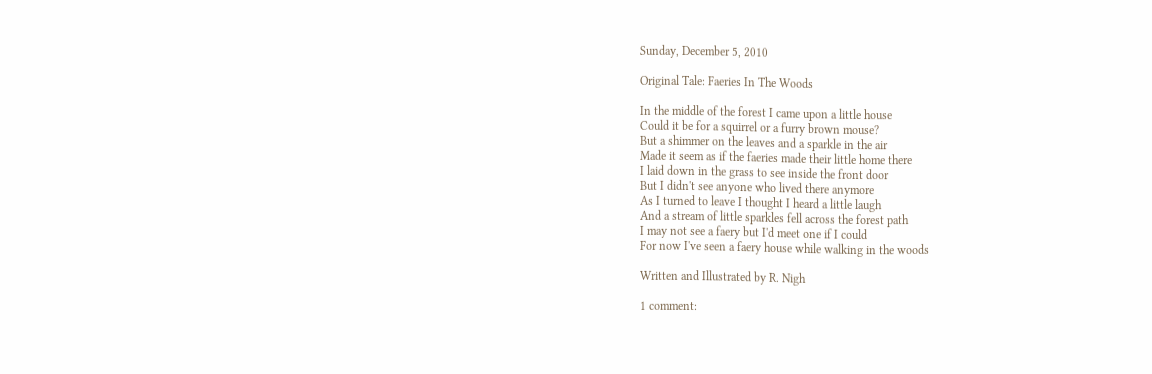Sunday, December 5, 2010

Original Tale: Faeries In The Woods

In the middle of the forest I came upon a little house
Could it be for a squirrel or a furry brown mouse?
But a shimmer on the leaves and a sparkle in the air
Made it seem as if the faeries made their little home there
I laid down in the grass to see inside the front door
But I didn't see anyone who lived there anymore
As I turned to leave I thought I heard a little laugh
And a stream of little sparkles fell across the forest path
I may not see a faery but I'd meet one if I could
For now I've seen a faery house while walking in the woods

Written and Illustrated by R. Nigh

1 comment: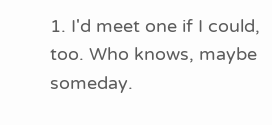1. I'd meet one if I could, too. Who knows, maybe someday.